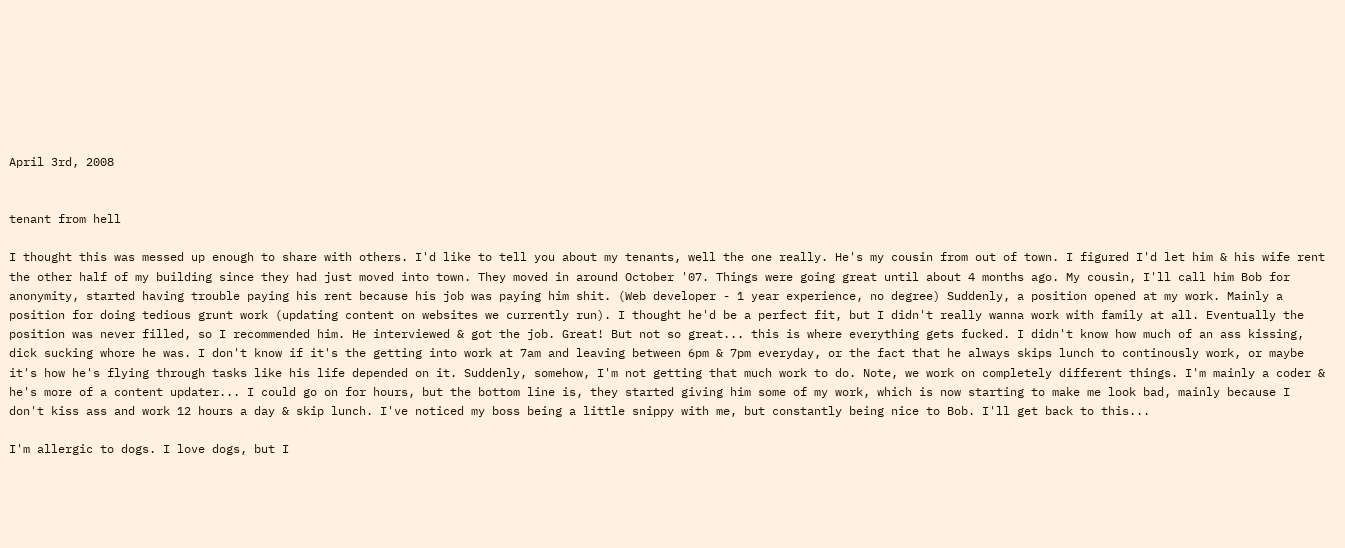April 3rd, 2008


tenant from hell

I thought this was messed up enough to share with others. I'd like to tell you about my tenants, well the one really. He's my cousin from out of town. I figured I'd let him & his wife rent the other half of my building since they had just moved into town. They moved in around October '07. Things were going great until about 4 months ago. My cousin, I'll call him Bob for anonymity, started having trouble paying his rent because his job was paying him shit. (Web developer - 1 year experience, no degree) Suddenly, a position opened at my work. Mainly a position for doing tedious grunt work (updating content on websites we currently run). I thought he'd be a perfect fit, but I didn't really wanna work with family at all. Eventually the position was never filled, so I recommended him. He interviewed & got the job. Great! But not so great... this is where everything gets fucked. I didn't know how much of an ass kissing, dick sucking whore he was. I don't know if it's the getting into work at 7am and leaving between 6pm & 7pm everyday, or the fact that he always skips lunch to continously work, or maybe it's how he's flying through tasks like his life depended on it. Suddenly, somehow, I'm not getting that much work to do. Note, we work on completely different things. I'm mainly a coder & he's more of a content updater... I could go on for hours, but the bottom line is, they started giving him some of my work, which is now starting to make me look bad, mainly because I don't kiss ass and work 12 hours a day & skip lunch. I've noticed my boss being a little snippy with me, but constantly being nice to Bob. I'll get back to this...

I'm allergic to dogs. I love dogs, but I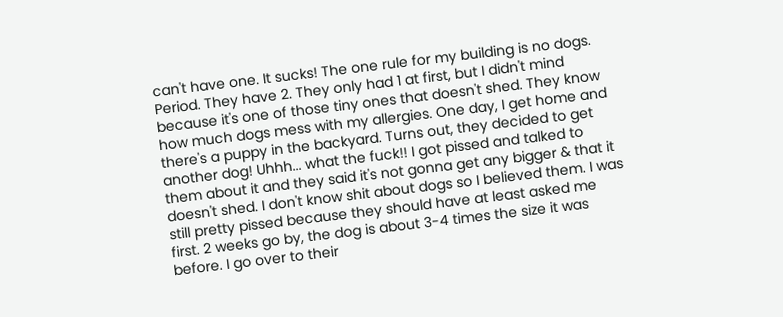can't have one. It sucks! The one rule for my building is no dogs. Period. They have 2. They only had 1 at first, but I didn't mind because it's one of those tiny ones that doesn't shed. They know how much dogs mess with my allergies. One day, I get home and there's a puppy in the backyard. Turns out, they decided to get another dog! Uhhh... what the fuck!! I got pissed and talked to them about it and they said it's not gonna get any bigger & that it doesn't shed. I don't know shit about dogs so I believed them. I was still pretty pissed because they should have at least asked me first. 2 weeks go by, the dog is about 3-4 times the size it was before. I go over to their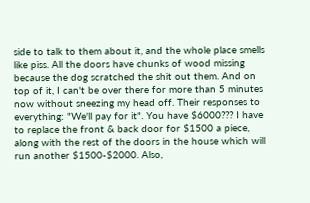side to talk to them about it, and the whole place smells like piss. All the doors have chunks of wood missing because the dog scratched the shit out them. And on top of it, I can't be over there for more than 5 minutes now without sneezing my head off. Their responses to everything: "We'll pay for it". You have $6000??? I have to replace the front & back door for $1500 a piece, along with the rest of the doors in the house which will run another $1500-$2000. Also,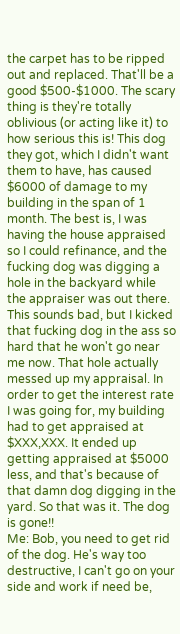the carpet has to be ripped out and replaced. That'll be a good $500-$1000. The scary thing is they're totally oblivious (or acting like it) to how serious this is! This dog they got, which I didn't want them to have, has caused $6000 of damage to my building in the span of 1 month. The best is, I was having the house appraised so I could refinance, and the fucking dog was digging a hole in the backyard while the appraiser was out there. This sounds bad, but I kicked that fucking dog in the ass so hard that he won't go near me now. That hole actually messed up my appraisal. In order to get the interest rate I was going for, my building had to get appraised at $XXX,XXX. It ended up getting appraised at $5000 less, and that's because of that damn dog digging in the yard. So that was it. The dog is gone!!
Me: Bob, you need to get rid of the dog. He's way too destructive, I can't go on your side and work if need be,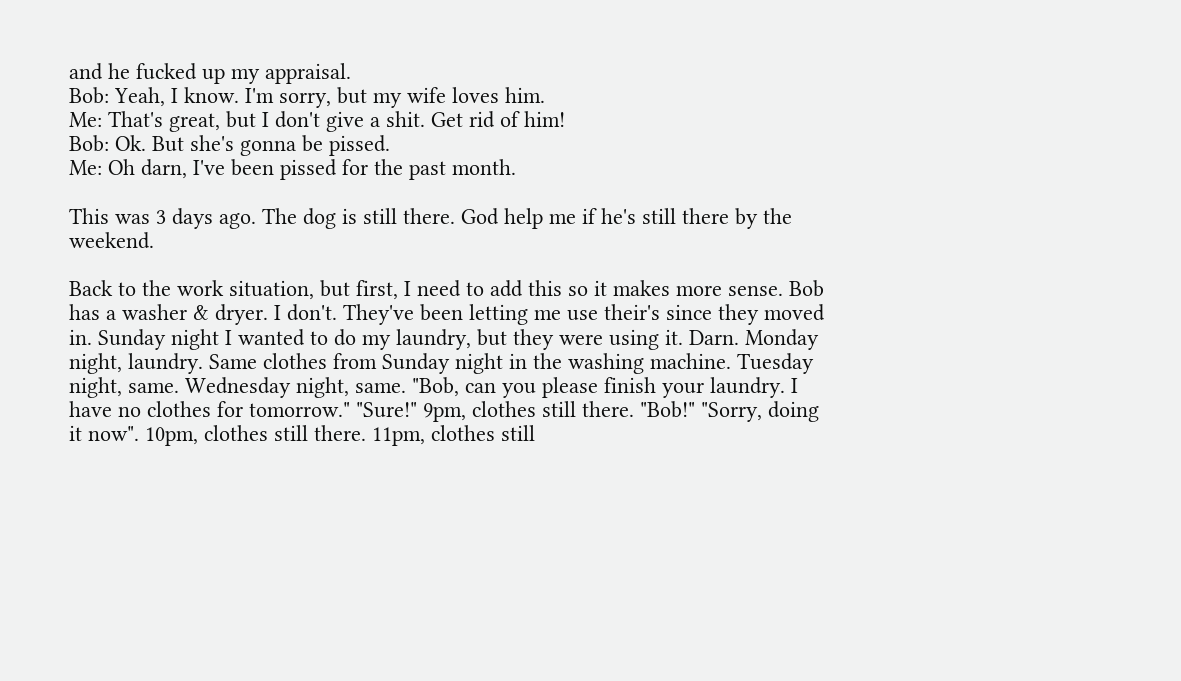and he fucked up my appraisal.
Bob: Yeah, I know. I'm sorry, but my wife loves him.
Me: That's great, but I don't give a shit. Get rid of him!
Bob: Ok. But she's gonna be pissed.
Me: Oh darn, I've been pissed for the past month.

This was 3 days ago. The dog is still there. God help me if he's still there by the weekend.

Back to the work situation, but first, I need to add this so it makes more sense. Bob has a washer & dryer. I don't. They've been letting me use their's since they moved in. Sunday night I wanted to do my laundry, but they were using it. Darn. Monday night, laundry. Same clothes from Sunday night in the washing machine. Tuesday night, same. Wednesday night, same. "Bob, can you please finish your laundry. I have no clothes for tomorrow." "Sure!" 9pm, clothes still there. "Bob!" "Sorry, doing it now". 10pm, clothes still there. 11pm, clothes still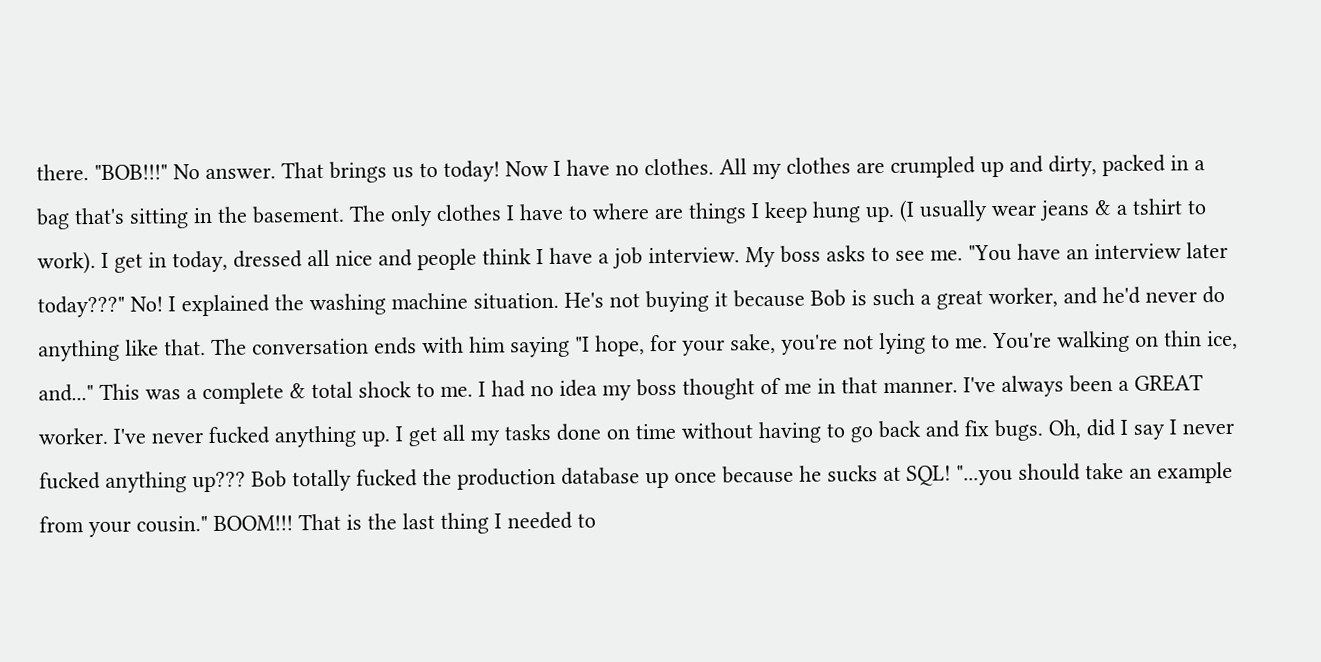there. "BOB!!!" No answer. That brings us to today! Now I have no clothes. All my clothes are crumpled up and dirty, packed in a bag that's sitting in the basement. The only clothes I have to where are things I keep hung up. (I usually wear jeans & a tshirt to work). I get in today, dressed all nice and people think I have a job interview. My boss asks to see me. "You have an interview later today???" No! I explained the washing machine situation. He's not buying it because Bob is such a great worker, and he'd never do anything like that. The conversation ends with him saying "I hope, for your sake, you're not lying to me. You're walking on thin ice, and..." This was a complete & total shock to me. I had no idea my boss thought of me in that manner. I've always been a GREAT worker. I've never fucked anything up. I get all my tasks done on time without having to go back and fix bugs. Oh, did I say I never fucked anything up??? Bob totally fucked the production database up once because he sucks at SQL! "...you should take an example from your cousin." BOOM!!! That is the last thing I needed to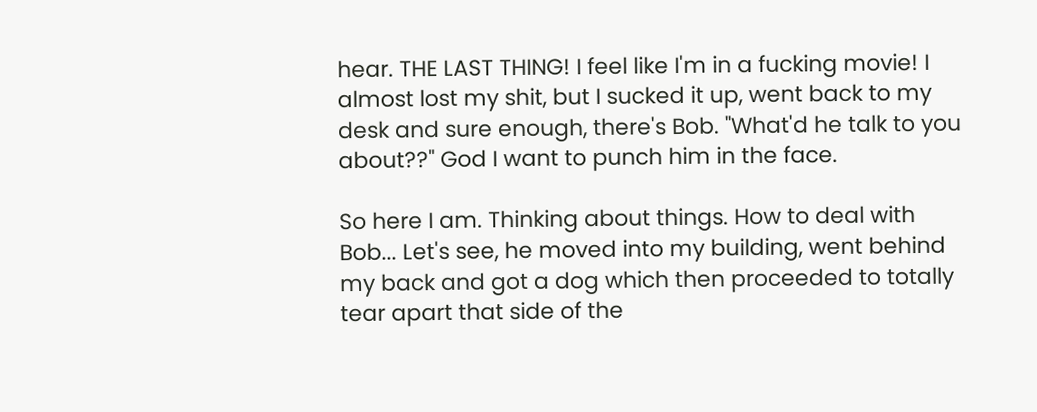hear. THE LAST THING! I feel like I'm in a fucking movie! I almost lost my shit, but I sucked it up, went back to my desk and sure enough, there's Bob. "What'd he talk to you about??" God I want to punch him in the face.

So here I am. Thinking about things. How to deal with Bob... Let's see, he moved into my building, went behind my back and got a dog which then proceeded to totally tear apart that side of the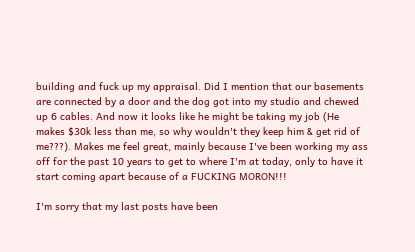building and fuck up my appraisal. Did I mention that our basements are connected by a door and the dog got into my studio and chewed up 6 cables. And now it looks like he might be taking my job (He makes $30k less than me, so why wouldn't they keep him & get rid of me???). Makes me feel great, mainly because I've been working my ass off for the past 10 years to get to where I'm at today, only to have it start coming apart because of a FUCKING MORON!!!

I'm sorry that my last posts have been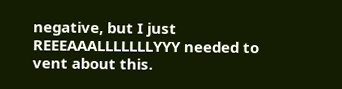negative, but I just REEEAAALLLLLLLYYY needed to vent about this.